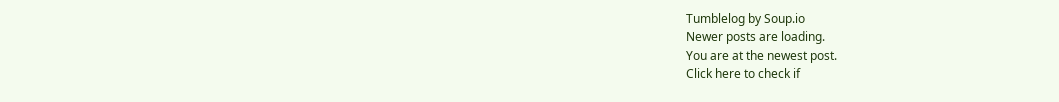Tumblelog by Soup.io
Newer posts are loading.
You are at the newest post.
Click here to check if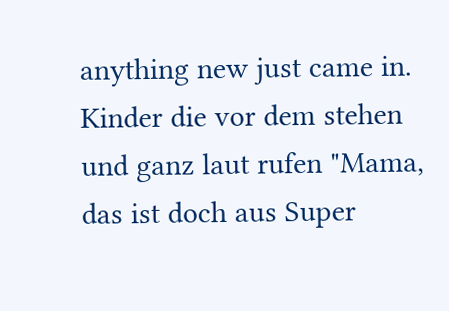anything new just came in.
Kinder die vor dem stehen und ganz laut rufen "Mama, das ist doch aus Super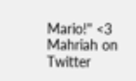Mario!" <3
Mahriah on Twitter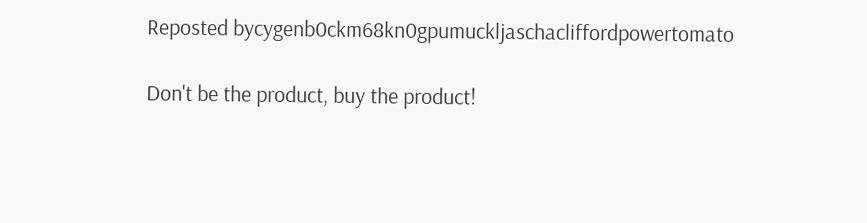Reposted bycygenb0ckm68kn0gpumuckljaschacliffordpowertomato

Don't be the product, buy the product!